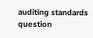auditing standards question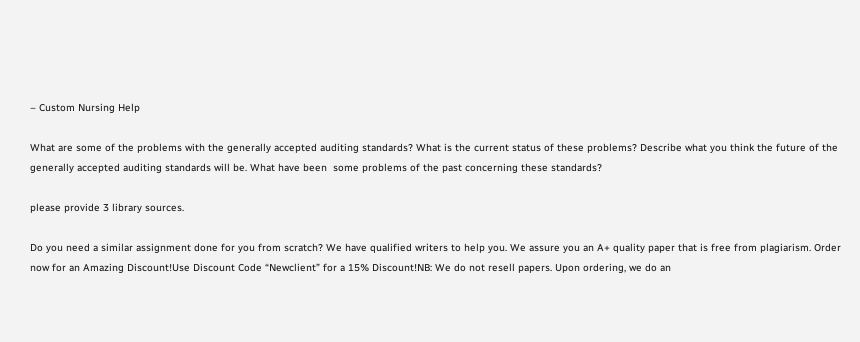– Custom Nursing Help

What are some of the problems with the generally accepted auditing standards? What is the current status of these problems? Describe what you think the future of the generally accepted auditing standards will be. What have been  some problems of the past concerning these standards?

please provide 3 library sources.

Do you need a similar assignment done for you from scratch? We have qualified writers to help you. We assure you an A+ quality paper that is free from plagiarism. Order now for an Amazing Discount!Use Discount Code “Newclient” for a 15% Discount!NB: We do not resell papers. Upon ordering, we do an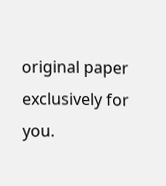original paper exclusively for you.